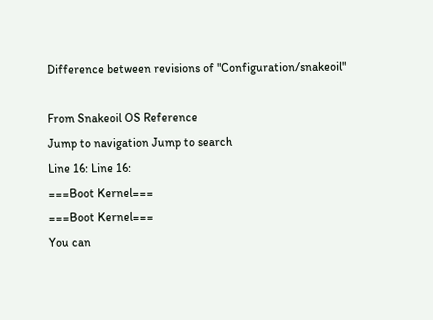Difference between revisions of "Configuration/snakeoil"

From Snakeoil OS Reference
Jump to navigation Jump to search
Line 16: Line 16:
===Boot Kernel===
===Boot Kernel===
You can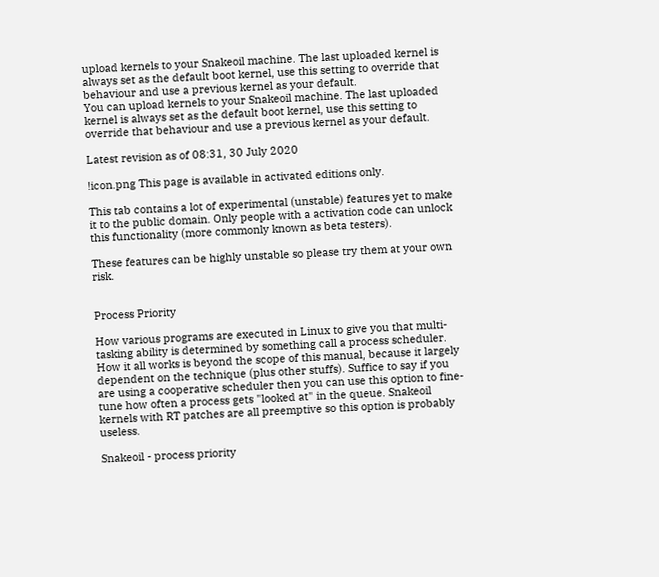upload kernels to your Snakeoil machine. The last uploaded kernel is always set as the default boot kernel, use this setting to override that behaviour and use a previous kernel as your default.
You can upload kernels to your Snakeoil machine. The last uploaded kernel is always set as the default boot kernel, use this setting to override that behaviour and use a previous kernel as your default.

Latest revision as of 08:31, 30 July 2020

!icon.png This page is available in activated editions only.

This tab contains a lot of experimental (unstable) features yet to make it to the public domain. Only people with a activation code can unlock this functionality (more commonly known as beta testers).

These features can be highly unstable so please try them at your own risk.


Process Priority

How various programs are executed in Linux to give you that multi-tasking ability is determined by something call a process scheduler. How it all works is beyond the scope of this manual, because it largely dependent on the technique (plus other stuffs). Suffice to say if you are using a cooperative scheduler then you can use this option to fine-tune how often a process gets "looked at" in the queue. Snakeoil kernels with RT patches are all preemptive so this option is probably useless.

Snakeoil - process priority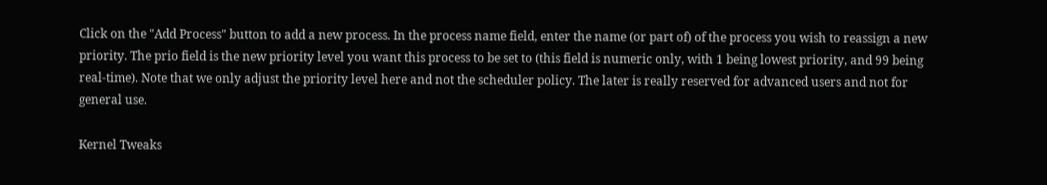Click on the "Add Process" button to add a new process. In the process name field, enter the name (or part of) of the process you wish to reassign a new priority. The prio field is the new priority level you want this process to be set to (this field is numeric only, with 1 being lowest priority, and 99 being real-time). Note that we only adjust the priority level here and not the scheduler policy. The later is really reserved for advanced users and not for general use.

Kernel Tweaks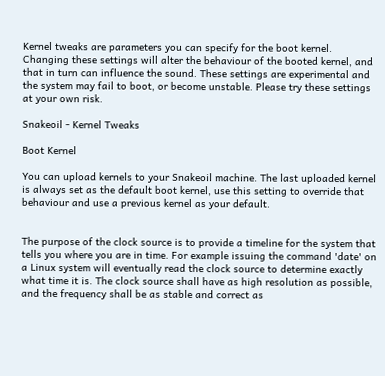Kernel tweaks are parameters you can specify for the boot kernel. Changing these settings will alter the behaviour of the booted kernel, and that in turn can influence the sound. These settings are experimental and the system may fail to boot, or become unstable. Please try these settings at your own risk.

Snakeoil - Kernel Tweaks

Boot Kernel

You can upload kernels to your Snakeoil machine. The last uploaded kernel is always set as the default boot kernel, use this setting to override that behaviour and use a previous kernel as your default.


The purpose of the clock source is to provide a timeline for the system that tells you where you are in time. For example issuing the command 'date' on a Linux system will eventually read the clock source to determine exactly what time it is. The clock source shall have as high resolution as possible, and the frequency shall be as stable and correct as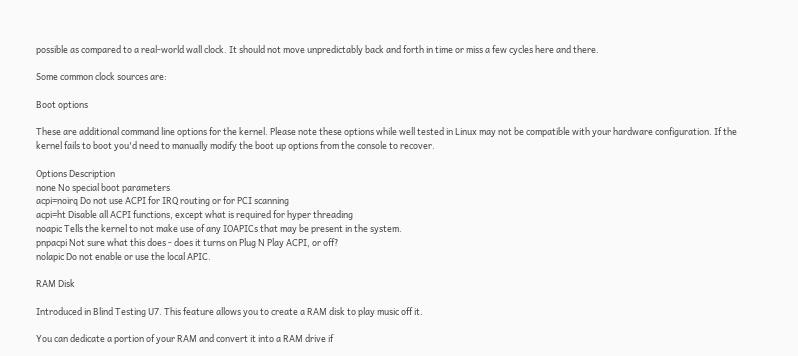possible as compared to a real-world wall clock. It should not move unpredictably back and forth in time or miss a few cycles here and there.

Some common clock sources are:

Boot options

These are additional command line options for the kernel. Please note these options while well tested in Linux may not be compatible with your hardware configuration. If the kernel fails to boot you'd need to manually modify the boot up options from the console to recover.

Options Description
none No special boot parameters
acpi=noirq Do not use ACPI for IRQ routing or for PCI scanning
acpi=ht Disable all ACPI functions, except what is required for hyper threading
noapic Tells the kernel to not make use of any IOAPICs that may be present in the system.
pnpacpi Not sure what this does - does it turns on Plug N Play ACPI, or off?
nolapic Do not enable or use the local APIC.

RAM Disk

Introduced in Blind Testing U7. This feature allows you to create a RAM disk to play music off it.

You can dedicate a portion of your RAM and convert it into a RAM drive if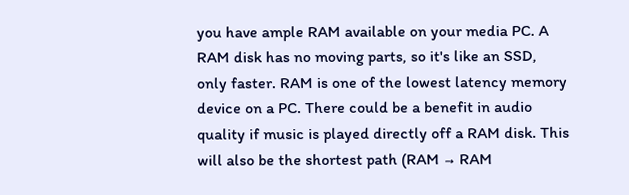you have ample RAM available on your media PC. A RAM disk has no moving parts, so it's like an SSD, only faster. RAM is one of the lowest latency memory device on a PC. There could be a benefit in audio quality if music is played directly off a RAM disk. This will also be the shortest path (RAM → RAM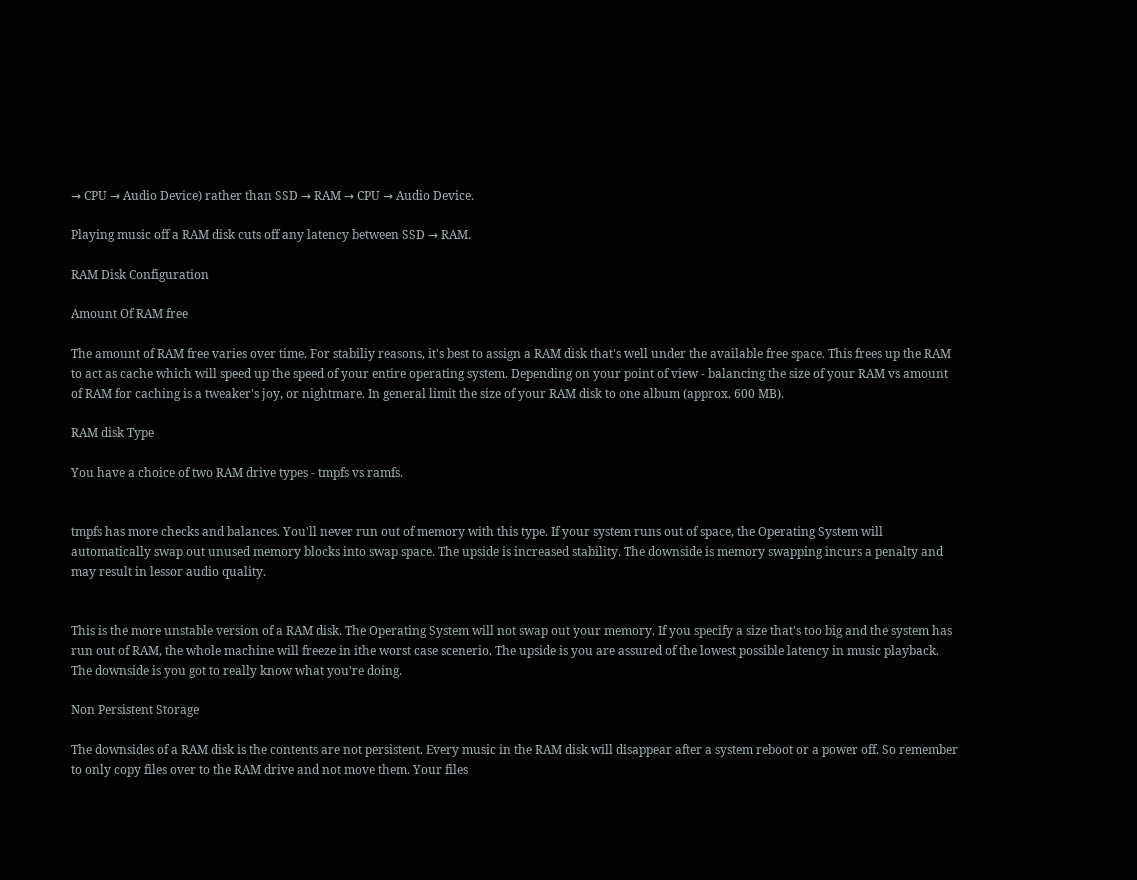→ CPU → Audio Device) rather than SSD → RAM → CPU → Audio Device.

Playing music off a RAM disk cuts off any latency between SSD → RAM.

RAM Disk Configuration

Amount Of RAM free

The amount of RAM free varies over time. For stabiliy reasons, it's best to assign a RAM disk that's well under the available free space. This frees up the RAM to act as cache which will speed up the speed of your entire operating system. Depending on your point of view - balancing the size of your RAM vs amount of RAM for caching is a tweaker's joy, or nightmare. In general limit the size of your RAM disk to one album (approx. 600 MB).

RAM disk Type

You have a choice of two RAM drive types - tmpfs vs ramfs.


tmpfs has more checks and balances. You'll never run out of memory with this type. If your system runs out of space, the Operating System will automatically swap out unused memory blocks into swap space. The upside is increased stability. The downside is memory swapping incurs a penalty and may result in lessor audio quality.


This is the more unstable version of a RAM disk. The Operating System will not swap out your memory. If you specify a size that's too big and the system has run out of RAM, the whole machine will freeze in ithe worst case scenerio. The upside is you are assured of the lowest possible latency in music playback. The downside is you got to really know what you're doing.

Non Persistent Storage

The downsides of a RAM disk is the contents are not persistent. Every music in the RAM disk will disappear after a system reboot or a power off. So remember to only copy files over to the RAM drive and not move them. Your files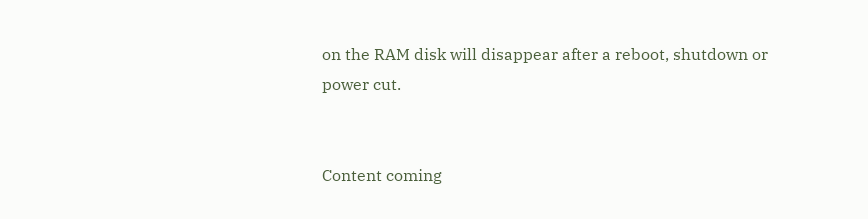on the RAM disk will disappear after a reboot, shutdown or power cut.


Content coming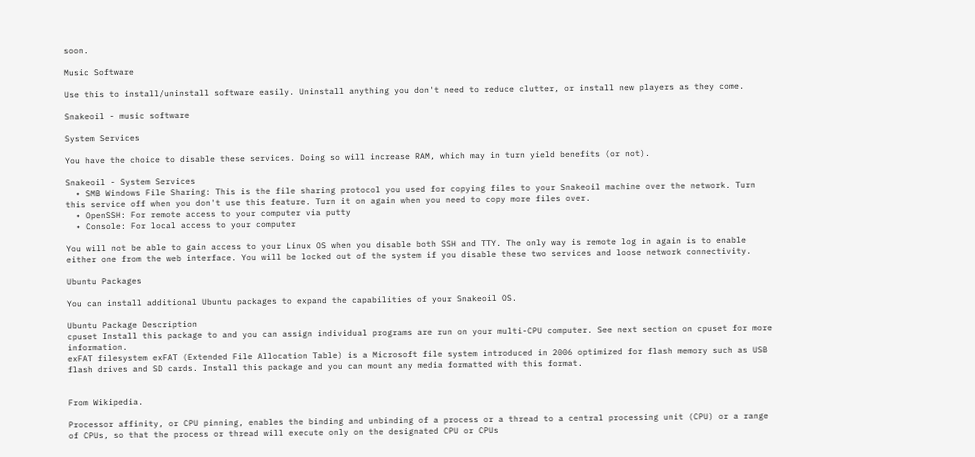soon.

Music Software

Use this to install/uninstall software easily. Uninstall anything you don't need to reduce clutter, or install new players as they come.

Snakeoil - music software

System Services

You have the choice to disable these services. Doing so will increase RAM, which may in turn yield benefits (or not).

Snakeoil - System Services
  • SMB Windows File Sharing: This is the file sharing protocol you used for copying files to your Snakeoil machine over the network. Turn this service off when you don't use this feature. Turn it on again when you need to copy more files over.
  • OpenSSH: For remote access to your computer via putty
  • Console: For local access to your computer

You will not be able to gain access to your Linux OS when you disable both SSH and TTY. The only way is remote log in again is to enable either one from the web interface. You will be locked out of the system if you disable these two services and loose network connectivity.

Ubuntu Packages

You can install additional Ubuntu packages to expand the capabilities of your Snakeoil OS.

Ubuntu Package Description
cpuset Install this package to and you can assign individual programs are run on your multi-CPU computer. See next section on cpuset for more information.
exFAT filesystem exFAT (Extended File Allocation Table) is a Microsoft file system introduced in 2006 optimized for flash memory such as USB flash drives and SD cards. Install this package and you can mount any media formatted with this format.


From Wikipedia.

Processor affinity, or CPU pinning, enables the binding and unbinding of a process or a thread to a central processing unit (CPU) or a range of CPUs, so that the process or thread will execute only on the designated CPU or CPUs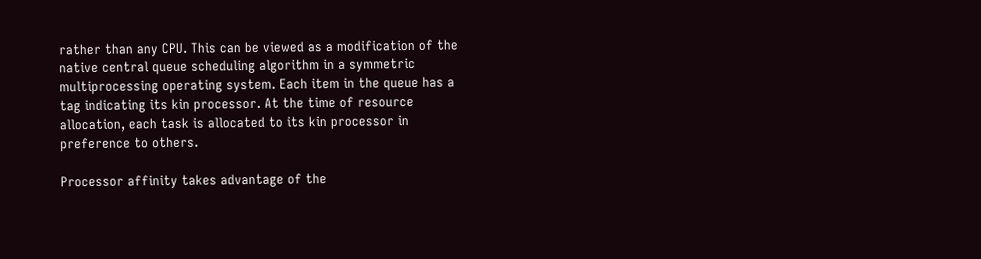rather than any CPU. This can be viewed as a modification of the native central queue scheduling algorithm in a symmetric multiprocessing operating system. Each item in the queue has a tag indicating its kin processor. At the time of resource allocation, each task is allocated to its kin processor in preference to others.

Processor affinity takes advantage of the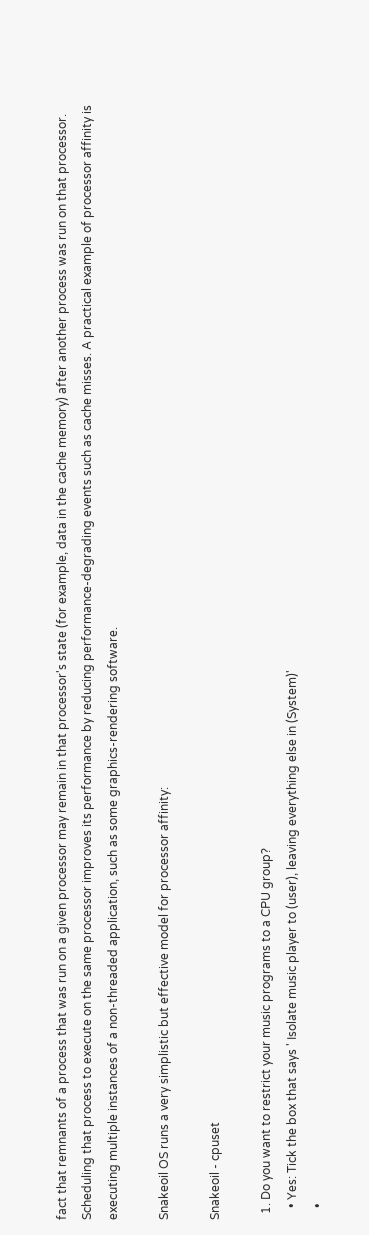fact that remnants of a process that was run on a given processor may remain in that processor's state (for example, data in the cache memory) after another process was run on that processor. Scheduling that process to execute on the same processor improves its performance by reducing performance-degrading events such as cache misses. A practical example of processor affinity is executing multiple instances of a non-threaded application, such as some graphics-rendering software.

Snakeoil OS runs a very simplistic but effective model for processor affinity:

Snakeoil - cpuset

  1. Do you want to restrict your music programs to a CPU group?
    • Yes: Tick the box that says ' Isolate music player to (user), leaving everything else in (System)'
    •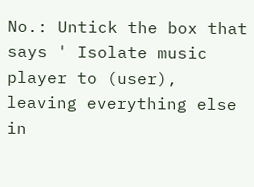No.: Untick the box that says ' Isolate music player to (user), leaving everything else in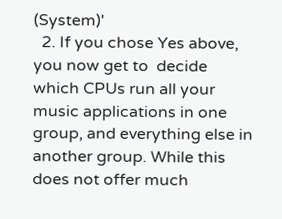(System)'
  2. If you chose Yes above, you now get to  decide which CPUs run all your music applications in one group, and everything else in another group. While this does not offer much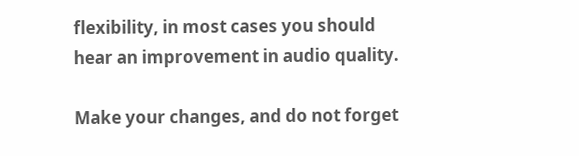flexibility, in most cases you should hear an improvement in audio quality.

Make your changes, and do not forget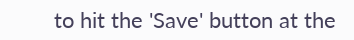to hit the 'Save' button at the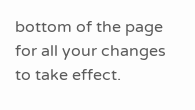bottom of the page for all your changes to take effect.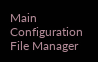Main   Configuration    File Manager